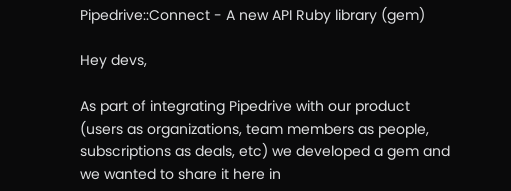Pipedrive::Connect - A new API Ruby library (gem)

Hey devs,

As part of integrating Pipedrive with our product (users as organizations, team members as people, subscriptions as deals, etc) we developed a gem and we wanted to share it here in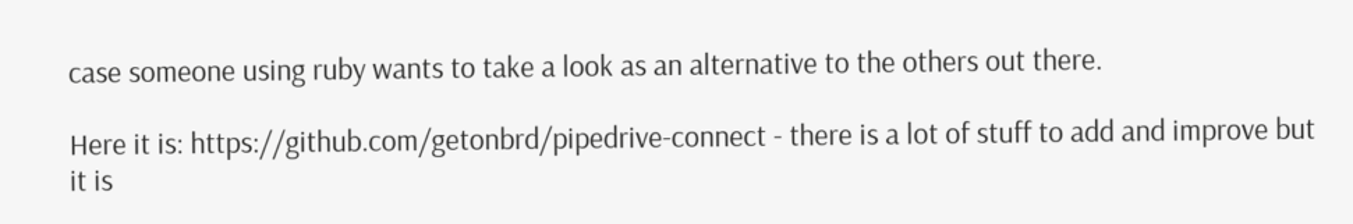case someone using ruby wants to take a look as an alternative to the others out there.

Here it is: https://github.com/getonbrd/pipedrive-connect - there is a lot of stuff to add and improve but it is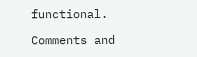functional.

Comments and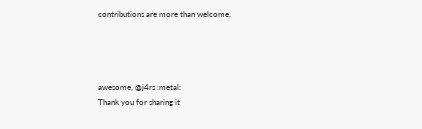contributions are more than welcome.




awesome, @j4rs :metal:
Thank you for sharing it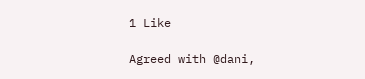1 Like

Agreed with @dani,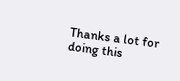Thanks a lot for doing this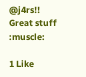@j4rs!!
Great stuff :muscle:

1 Like